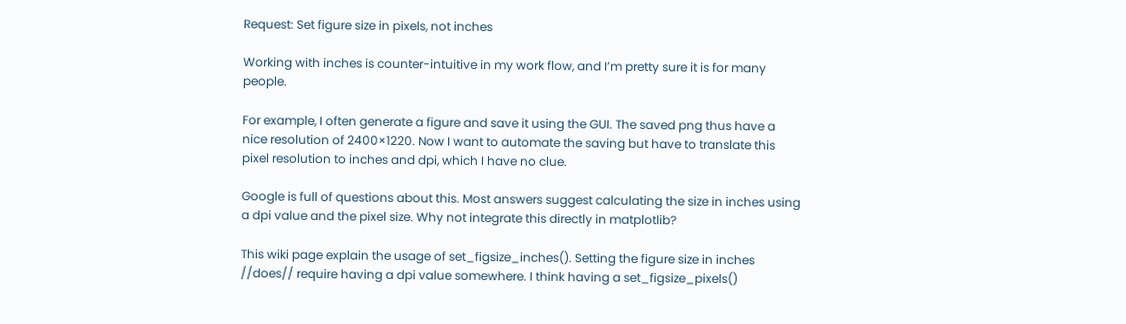Request: Set figure size in pixels, not inches

Working with inches is counter-intuitive in my work flow, and I’m pretty sure it is for many people.

For example, I often generate a figure and save it using the GUI. The saved png thus have a nice resolution of 2400×1220. Now I want to automate the saving but have to translate this pixel resolution to inches and dpi, which I have no clue.

Google is full of questions about this. Most answers suggest calculating the size in inches using a dpi value and the pixel size. Why not integrate this directly in matplotlib?

This wiki page explain the usage of set_figsize_inches(). Setting the figure size in inches //does// require having a dpi value somewhere. I think having a set_figsize_pixels()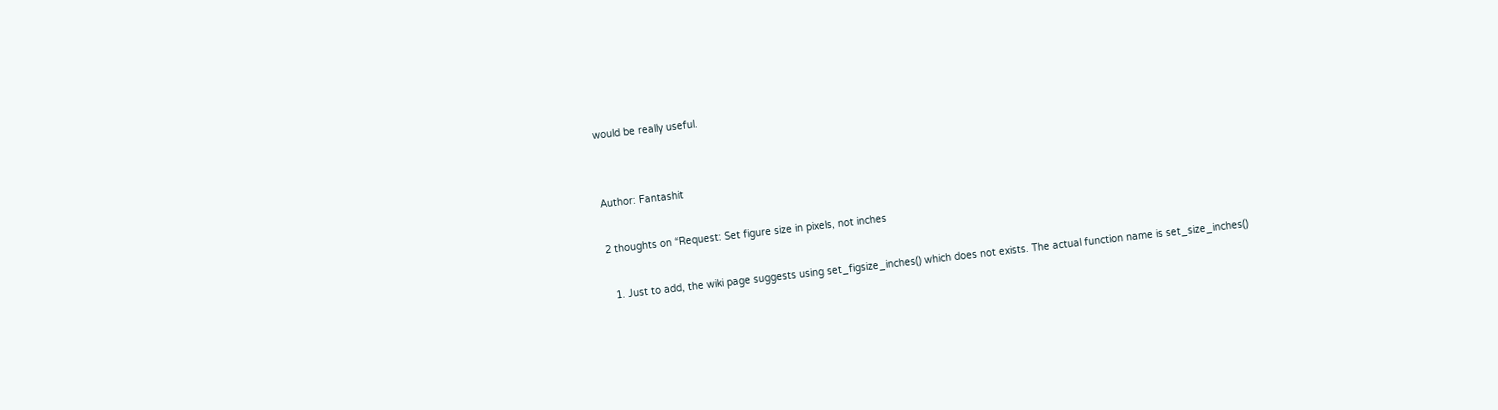would be really useful.


Author: Fantashit

2 thoughts on “Request: Set figure size in pixels, not inches

  1. Just to add, the wiki page suggests using set_figsize_inches() which does not exists. The actual function name is set_size_inches()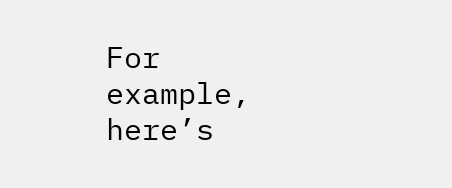For example, here’s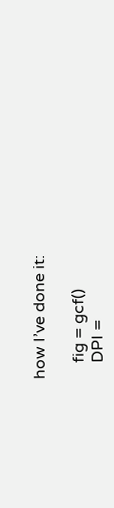how I’ve done it:

    fig = gcf()
    DPI =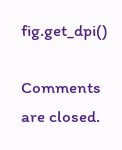fig.get_dpi()

Comments are closed.